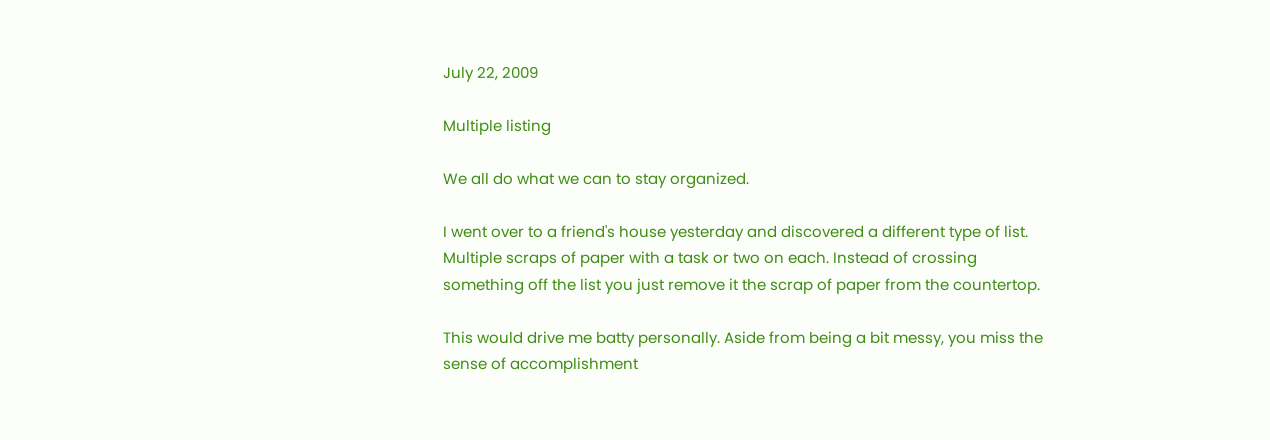July 22, 2009

Multiple listing

We all do what we can to stay organized.

I went over to a friend's house yesterday and discovered a different type of list. Multiple scraps of paper with a task or two on each. Instead of crossing something off the list you just remove it the scrap of paper from the countertop.

This would drive me batty personally. Aside from being a bit messy, you miss the sense of accomplishment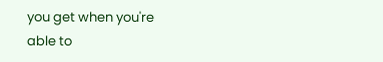you get when you're able to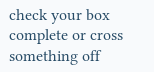check your box complete or cross something off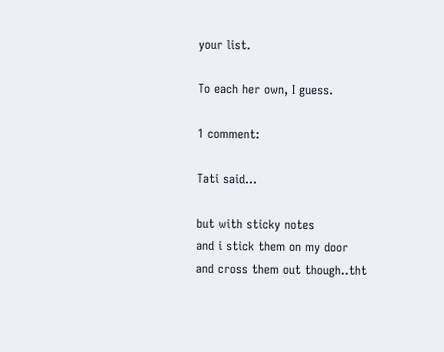your list.

To each her own, I guess.

1 comment:

Tati said...

but with sticky notes
and i stick them on my door
and cross them out though..tht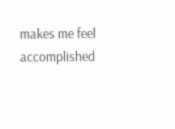makes me feel accomplished